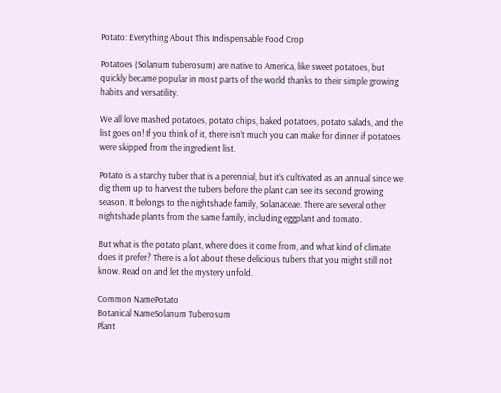Potato: Everything About This Indispensable Food Crop

Potatoes (Solanum tuberosum) are native to America, like sweet potatoes, but quickly became popular in most parts of the world thanks to their simple growing habits and versatility.

We all love mashed potatoes, potato chips, baked potatoes, potato salads, and the list goes on! If you think of it, there isn’t much you can make for dinner if potatoes were skipped from the ingredient list.

Potato is a starchy tuber that is a perennial, but it’s cultivated as an annual since we dig them up to harvest the tubers before the plant can see its second growing season. It belongs to the nightshade family, Solanaceae. There are several other nightshade plants from the same family, including eggplant and tomato.

But what is the potato plant, where does it come from, and what kind of climate does it prefer? There is a lot about these delicious tubers that you might still not know. Read on and let the mystery unfold.

Common NamePotato
Botanical NameSolanum Tuberosum
Plant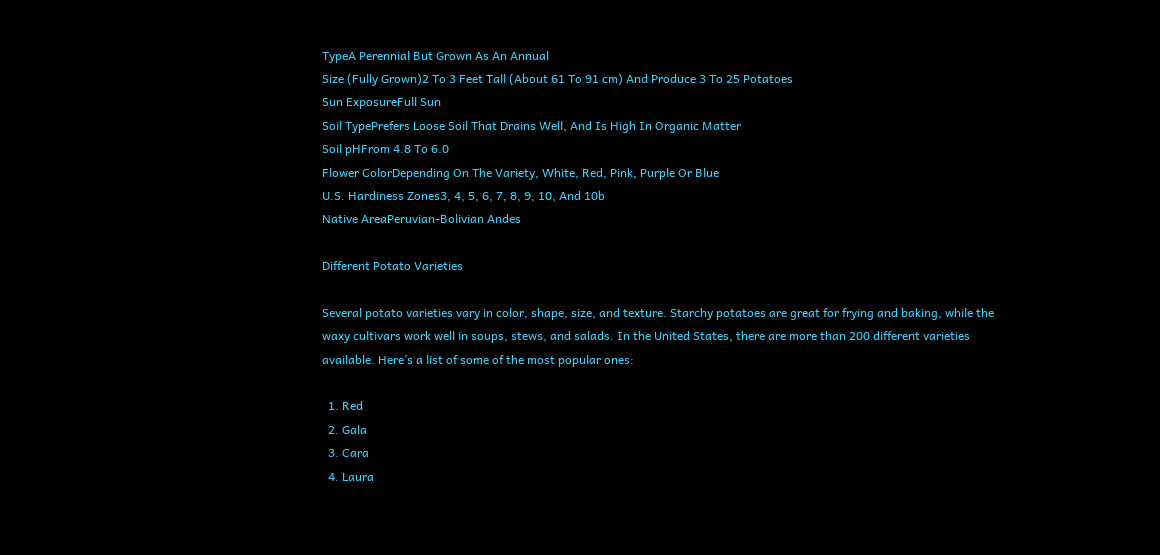TypeA Perennial But Grown As An Annual
Size (Fully Grown)2 To 3 Feet Tall (About 61 To 91 cm) And Produce 3 To 25 Potatoes
Sun ExposureFull Sun
Soil TypePrefers Loose Soil That Drains Well, And Is High In Organic Matter
Soil pHFrom 4.8 To 6.0
Flower ColorDepending On The Variety, White, Red, Pink, Purple Or Blue
U.S. Hardiness Zones3, 4, 5, 6, 7, 8, 9, 10, And 10b
Native AreaPeruvian-Bolivian Andes

Different Potato Varieties

Several potato varieties vary in color, shape, size, and texture. Starchy potatoes are great for frying and baking, while the waxy cultivars work well in soups, stews, and salads. In the United States, there are more than 200 different varieties available. Here’s a list of some of the most popular ones:

  1. Red
  2. Gala
  3. Cara
  4. Laura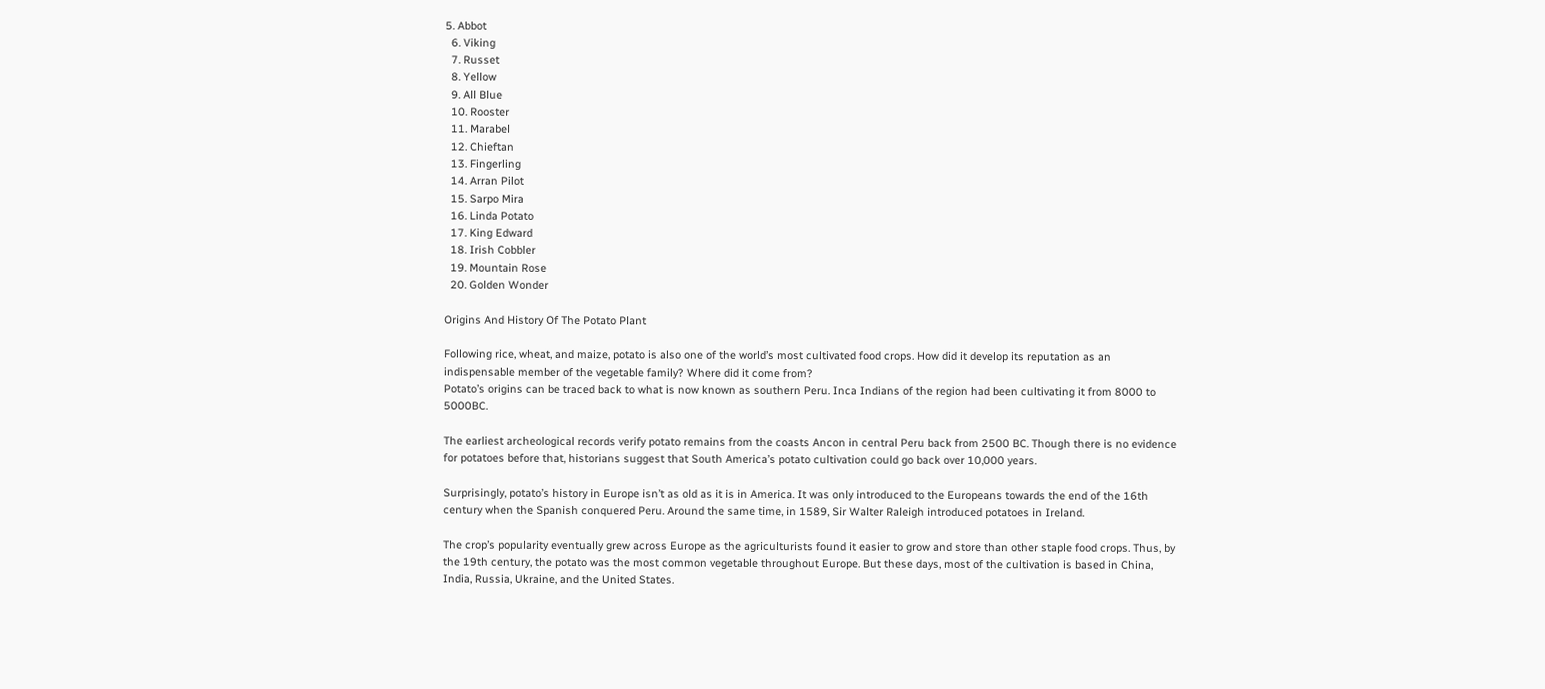5. Abbot
  6. Viking
  7. Russet
  8. Yellow
  9. All Blue
  10. Rooster
  11. Marabel
  12. Chieftan
  13. Fingerling
  14. Arran Pilot
  15. Sarpo Mira
  16. Linda Potato
  17. King Edward
  18. Irish Cobbler
  19. Mountain Rose
  20. Golden Wonder

Origins And History Of The Potato Plant

Following rice, wheat, and maize, potato is also one of the world’s most cultivated food crops. How did it develop its reputation as an indispensable member of the vegetable family? Where did it come from?
Potato’s origins can be traced back to what is now known as southern Peru. Inca Indians of the region had been cultivating it from 8000 to 5000BC.

The earliest archeological records verify potato remains from the coasts Ancon in central Peru back from 2500 BC. Though there is no evidence for potatoes before that, historians suggest that South America’s potato cultivation could go back over 10,000 years.

Surprisingly, potato’s history in Europe isn’t as old as it is in America. It was only introduced to the Europeans towards the end of the 16th century when the Spanish conquered Peru. Around the same time, in 1589, Sir Walter Raleigh introduced potatoes in Ireland.

The crop’s popularity eventually grew across Europe as the agriculturists found it easier to grow and store than other staple food crops. Thus, by the 19th century, the potato was the most common vegetable throughout Europe. But these days, most of the cultivation is based in China, India, Russia, Ukraine, and the United States.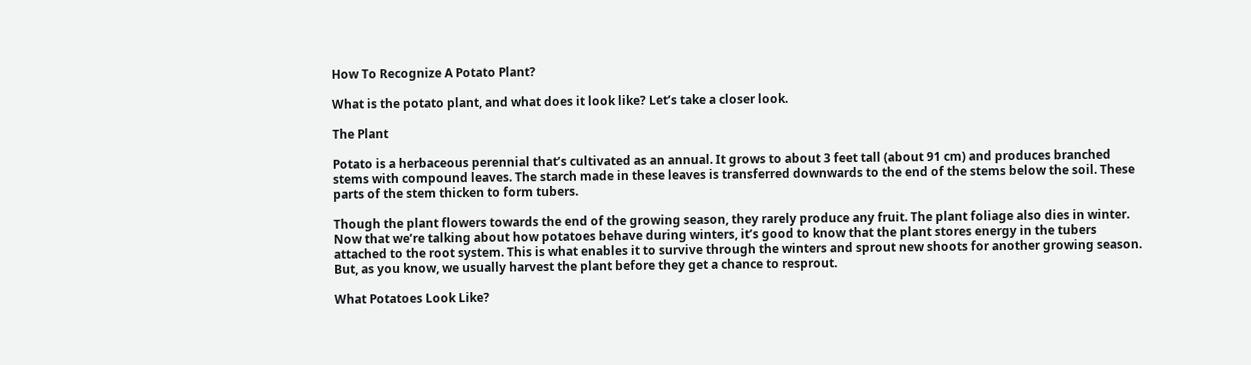How To Recognize A Potato Plant?

What is the potato plant, and what does it look like? Let’s take a closer look.

The Plant

Potato is a herbaceous perennial that’s cultivated as an annual. It grows to about 3 feet tall (about 91 cm) and produces branched stems with compound leaves. The starch made in these leaves is transferred downwards to the end of the stems below the soil. These parts of the stem thicken to form tubers.

Though the plant flowers towards the end of the growing season, they rarely produce any fruit. The plant foliage also dies in winter. Now that we’re talking about how potatoes behave during winters, it’s good to know that the plant stores energy in the tubers attached to the root system. This is what enables it to survive through the winters and sprout new shoots for another growing season. But, as you know, we usually harvest the plant before they get a chance to resprout.

What Potatoes Look Like?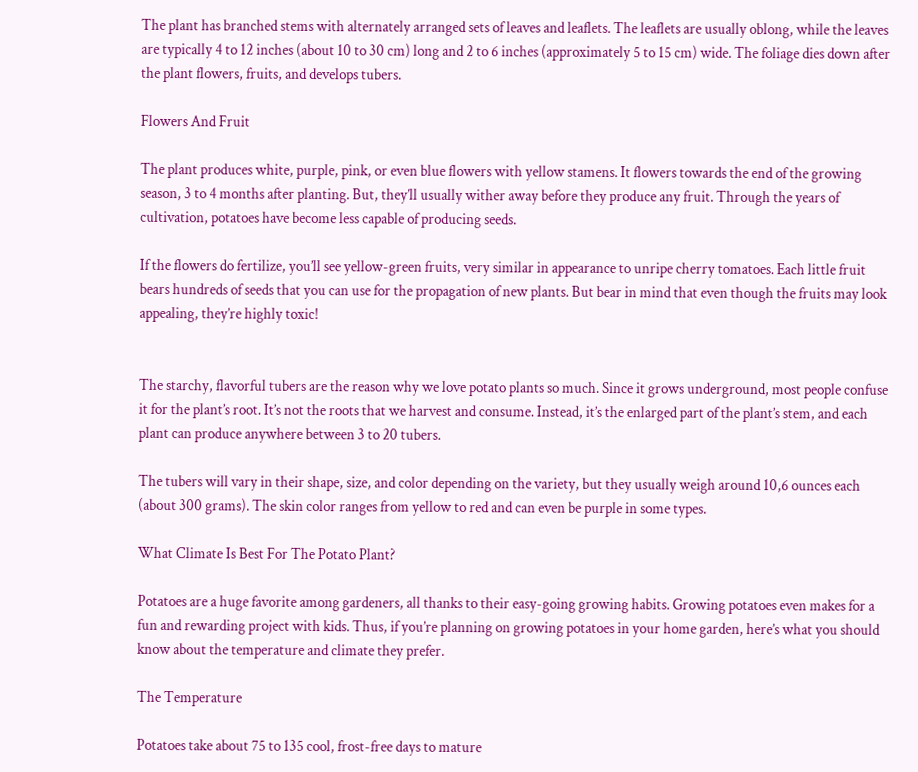The plant has branched stems with alternately arranged sets of leaves and leaflets. The leaflets are usually oblong, while the leaves are typically 4 to 12 inches (about 10 to 30 cm) long and 2 to 6 inches (approximately 5 to 15 cm) wide. The foliage dies down after the plant flowers, fruits, and develops tubers.

Flowers And Fruit

The plant produces white, purple, pink, or even blue flowers with yellow stamens. It flowers towards the end of the growing season, 3 to 4 months after planting. But, they’ll usually wither away before they produce any fruit. Through the years of cultivation, potatoes have become less capable of producing seeds.

If the flowers do fertilize, you’ll see yellow-green fruits, very similar in appearance to unripe cherry tomatoes. Each little fruit bears hundreds of seeds that you can use for the propagation of new plants. But bear in mind that even though the fruits may look appealing, they’re highly toxic!


The starchy, flavorful tubers are the reason why we love potato plants so much. Since it grows underground, most people confuse it for the plant’s root. It’s not the roots that we harvest and consume. Instead, it’s the enlarged part of the plant’s stem, and each plant can produce anywhere between 3 to 20 tubers.

The tubers will vary in their shape, size, and color depending on the variety, but they usually weigh around 10,6 ounces each (about 300 grams). The skin color ranges from yellow to red and can even be purple in some types.

What Climate Is Best For The Potato Plant?

Potatoes are a huge favorite among gardeners, all thanks to their easy-going growing habits. Growing potatoes even makes for a fun and rewarding project with kids. Thus, if you’re planning on growing potatoes in your home garden, here’s what you should know about the temperature and climate they prefer.

The Temperature

Potatoes take about 75 to 135 cool, frost-free days to mature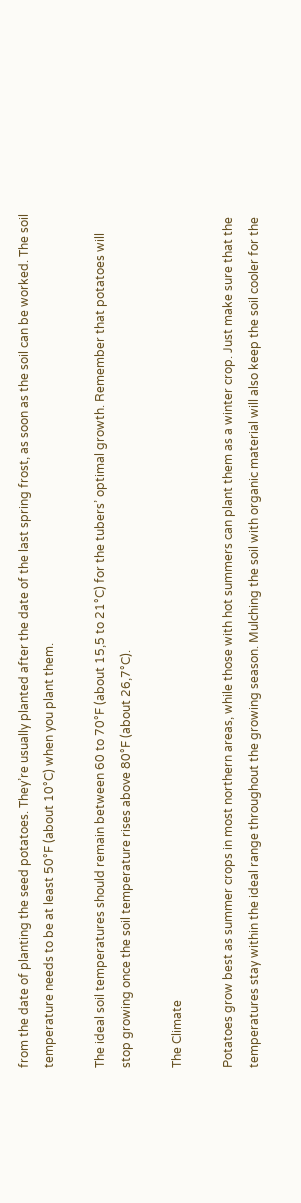from the date of planting the seed potatoes. They’re usually planted after the date of the last spring frost, as soon as the soil can be worked. The soil temperature needs to be at least 50°F (about 10°C) when you plant them.

The ideal soil temperatures should remain between 60 to 70°F (about 15,5 to 21°C) for the tubers’ optimal growth. Remember that potatoes will stop growing once the soil temperature rises above 80°F (about 26,7°C).

The Climate

Potatoes grow best as summer crops in most northern areas, while those with hot summers can plant them as a winter crop. Just make sure that the temperatures stay within the ideal range throughout the growing season. Mulching the soil with organic material will also keep the soil cooler for the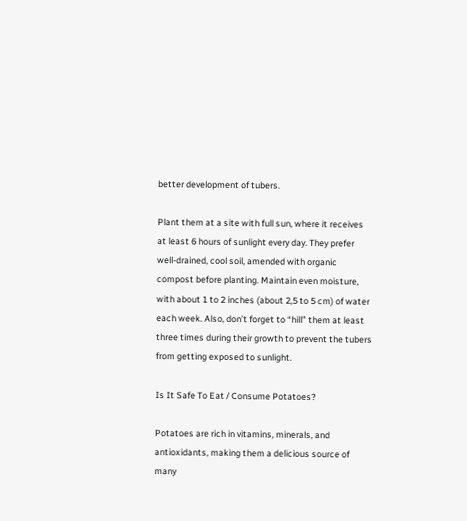better development of tubers.

Plant them at a site with full sun, where it receives at least 6 hours of sunlight every day. They prefer well-drained, cool soil, amended with organic compost before planting. Maintain even moisture, with about 1 to 2 inches (about 2,5 to 5 cm) of water each week. Also, don’t forget to “hill” them at least three times during their growth to prevent the tubers from getting exposed to sunlight.

Is It Safe To Eat / Consume Potatoes?

Potatoes are rich in vitamins, minerals, and antioxidants, making them a delicious source of many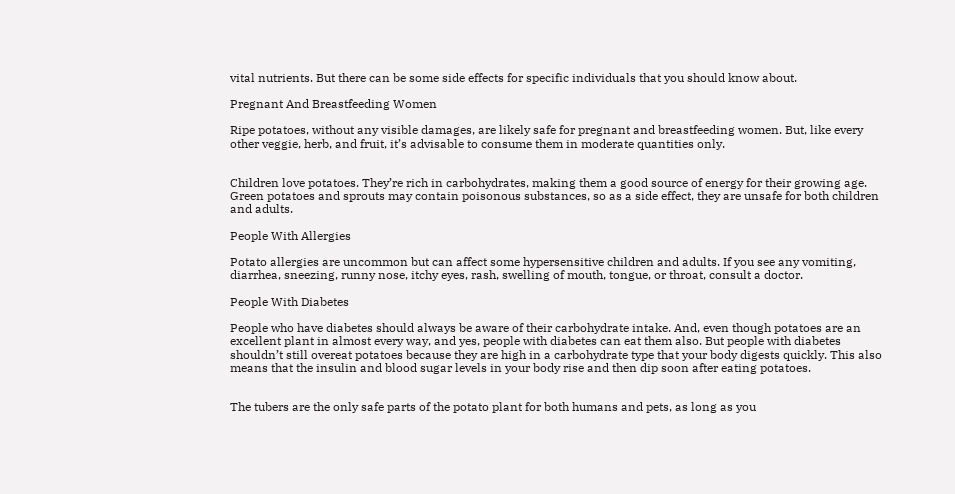vital nutrients. But there can be some side effects for specific individuals that you should know about.

Pregnant And Breastfeeding Women

Ripe potatoes, without any visible damages, are likely safe for pregnant and breastfeeding women. But, like every other veggie, herb, and fruit, it’s advisable to consume them in moderate quantities only.


Children love potatoes. They’re rich in carbohydrates, making them a good source of energy for their growing age. Green potatoes and sprouts may contain poisonous substances, so as a side effect, they are unsafe for both children and adults.

People With Allergies

Potato allergies are uncommon but can affect some hypersensitive children and adults. If you see any vomiting, diarrhea, sneezing, runny nose, itchy eyes, rash, swelling of mouth, tongue, or throat, consult a doctor.

People With Diabetes

People who have diabetes should always be aware of their carbohydrate intake. And, even though potatoes are an excellent plant in almost every way, and yes, people with diabetes can eat them also. But people with diabetes shouldn’t still overeat potatoes because they are high in a carbohydrate type that your body digests quickly. This also means that the insulin and blood sugar levels in your body rise and then dip soon after eating potatoes.


The tubers are the only safe parts of the potato plant for both humans and pets, as long as you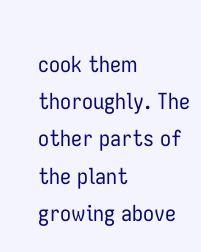cook them thoroughly. The other parts of the plant growing above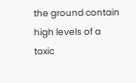the ground contain high levels of a toxic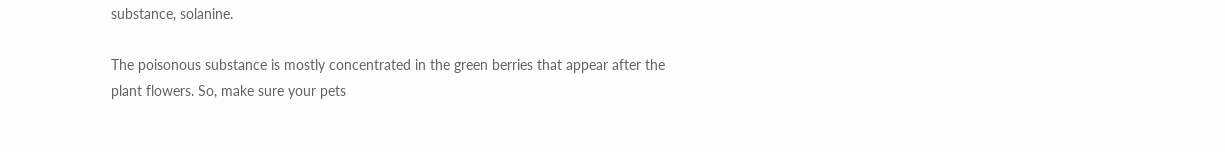substance, solanine.

The poisonous substance is mostly concentrated in the green berries that appear after the plant flowers. So, make sure your pets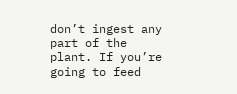don’t ingest any part of the plant. If you’re going to feed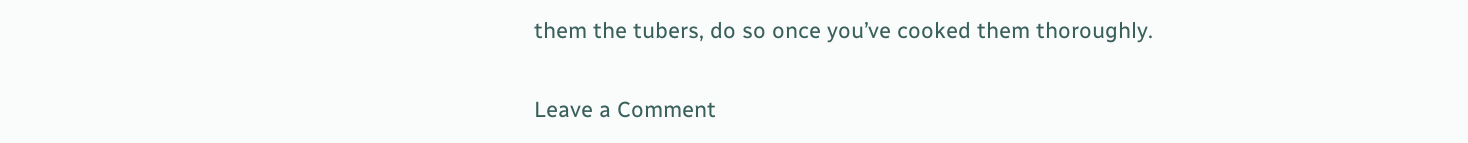them the tubers, do so once you’ve cooked them thoroughly.

Leave a Comment